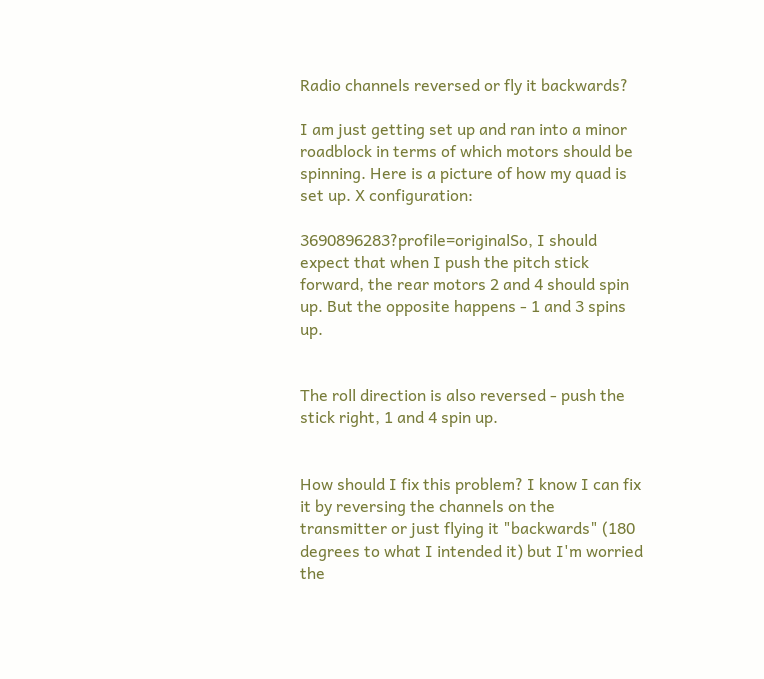Radio channels reversed or fly it backwards?

I am just getting set up and ran into a minor roadblock in terms of which motors should be spinning. Here is a picture of how my quad is set up. X configuration:

3690896283?profile=originalSo, I should expect that when I push the pitch stick forward, the rear motors 2 and 4 should spin up. But the opposite happens - 1 and 3 spins up.


The roll direction is also reversed - push the stick right, 1 and 4 spin up.


How should I fix this problem? I know I can fix it by reversing the channels on the transmitter or just flying it "backwards" (180 degrees to what I intended it) but I'm worried the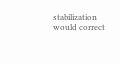stabilization would correct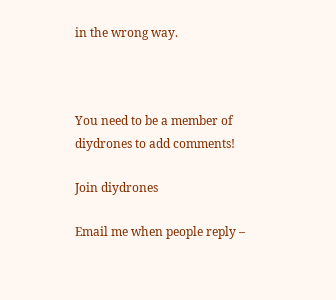in the wrong way.



You need to be a member of diydrones to add comments!

Join diydrones

Email me when people reply –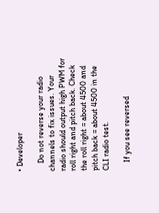• Developer

    Do not reverse your radio channels to fix issues. Your radio should output high PWM for roll right and pitch back. Check the roll right = about 4500 and pitch back = about 4500 in the CLI radio test.

    If you see reversed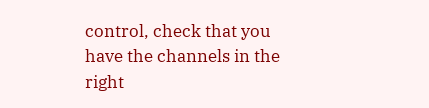control, check that you have the channels in the right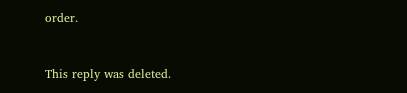order.


This reply was deleted.